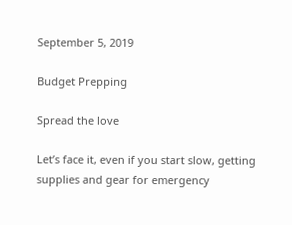September 5, 2019

Budget Prepping

Spread the love

Let’s face it, even if you start slow, getting supplies and gear for emergency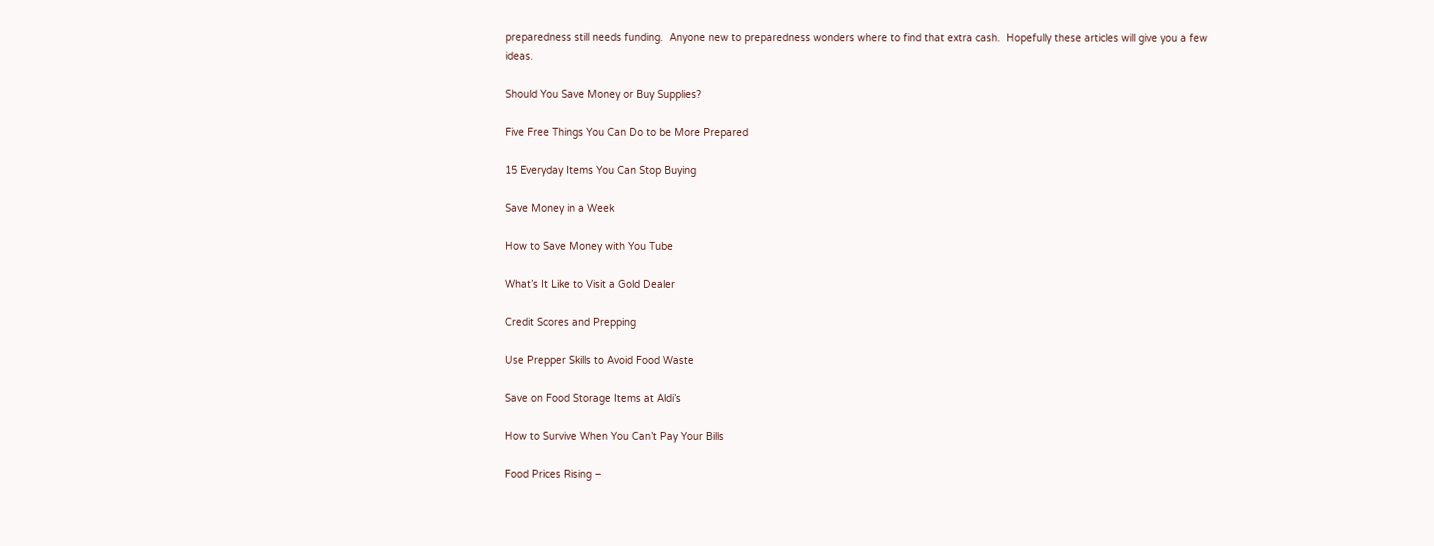preparedness still needs funding.  Anyone new to preparedness wonders where to find that extra cash.  Hopefully these articles will give you a few ideas.

Should You Save Money or Buy Supplies?

Five Free Things You Can Do to be More Prepared

15 Everyday Items You Can Stop Buying

Save Money in a Week

How to Save Money with You Tube

What’s It Like to Visit a Gold Dealer

Credit Scores and Prepping

Use Prepper Skills to Avoid Food Waste

Save on Food Storage Items at Aldi’s

How to Survive When You Can’t Pay Your Bills

Food Prices Rising –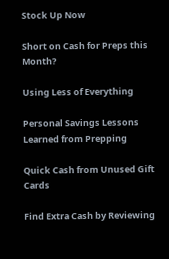Stock Up Now

Short on Cash for Preps this Month?

Using Less of Everything

Personal Savings Lessons Learned from Prepping

Quick Cash from Unused Gift Cards

Find Extra Cash by Reviewing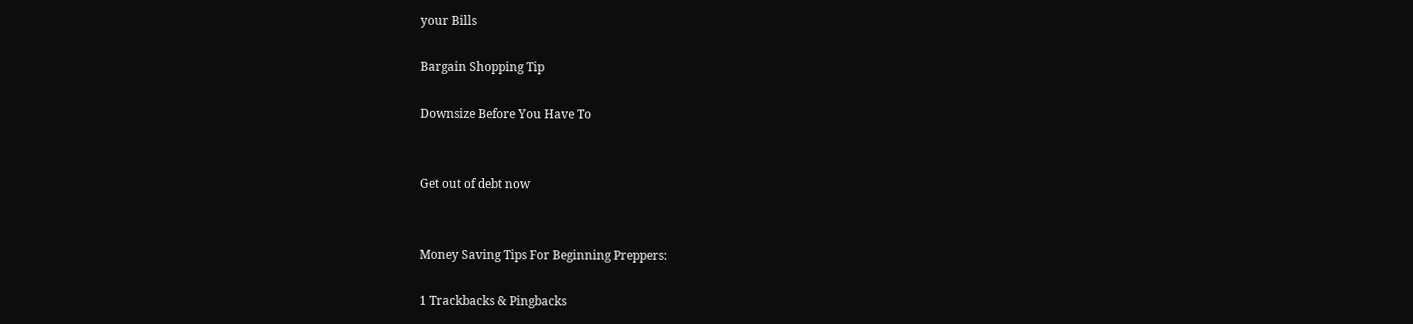your Bills

Bargain Shopping Tip

Downsize Before You Have To


Get out of debt now


Money Saving Tips For Beginning Preppers:

1 Trackbacks & Pingbacks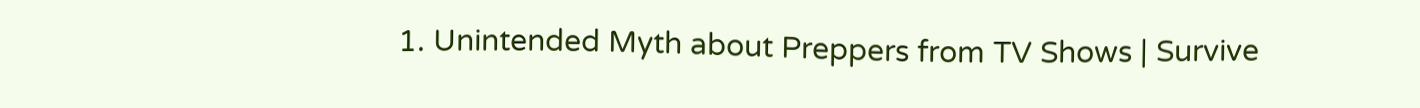1. Unintended Myth about Preppers from TV Shows | Survive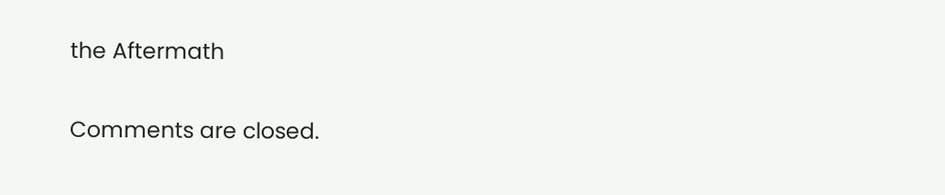the Aftermath

Comments are closed.